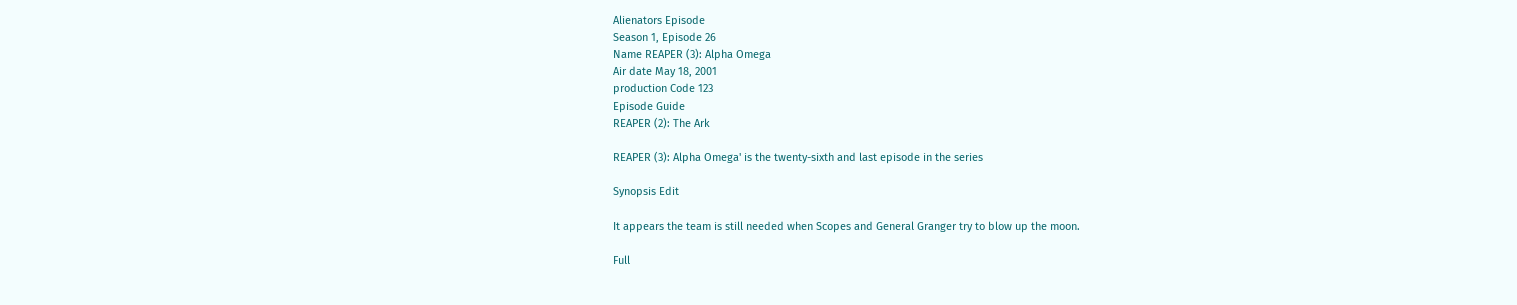Alienators Episode
Season 1, Episode 26
Name REAPER (3): Alpha Omega
Air date May 18, 2001
production Code 123
Episode Guide
REAPER (2): The Ark

REAPER (3): Alpha Omega' is the twenty-sixth and last episode in the series

Synopsis Edit

It appears the team is still needed when Scopes and General Granger try to blow up the moon.

Full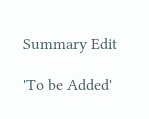Summary Edit

'To be Added'